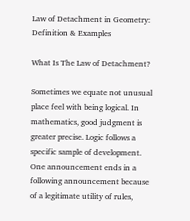Law of Detachment in Geometry: Definition & Examples

What Is The Law of Detachment?

Sometimes we equate not unusual place feel with being logical. In mathematics, good judgment is greater precise. Logic follows a specific sample of development. One announcement ends in a following announcement because of a legitimate utility of rules,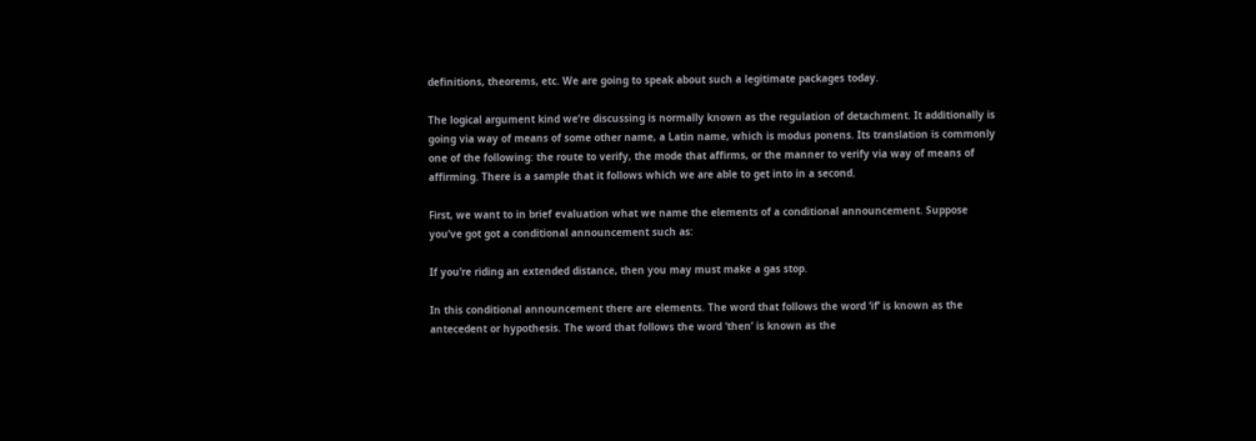definitions, theorems, etc. We are going to speak about such a legitimate packages today.

The logical argument kind we’re discussing is normally known as the regulation of detachment. It additionally is going via way of means of some other name, a Latin name, which is modus ponens. Its translation is commonly one of the following: the route to verify, the mode that affirms, or the manner to verify via way of means of affirming. There is a sample that it follows which we are able to get into in a second.

First, we want to in brief evaluation what we name the elements of a conditional announcement. Suppose you’ve got got a conditional announcement such as:

If you’re riding an extended distance, then you may must make a gas stop.

In this conditional announcement there are elements. The word that follows the word ‘if’ is known as the antecedent or hypothesis. The word that follows the word ‘then’ is known as the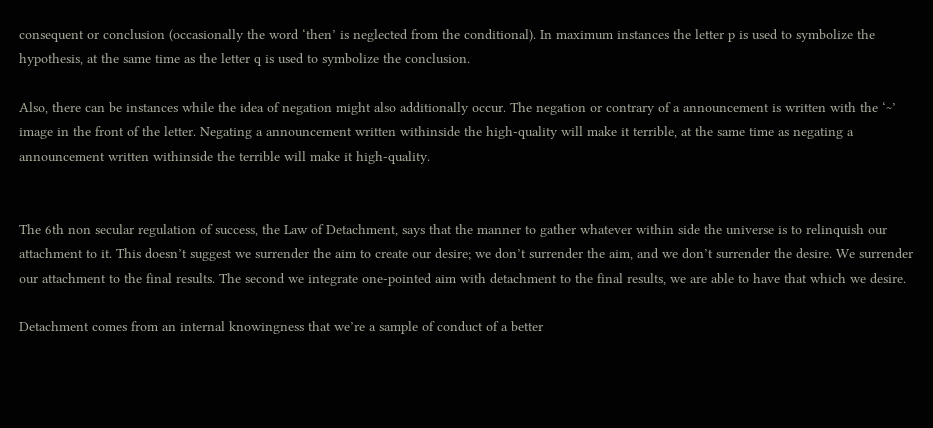consequent or conclusion (occasionally the word ‘then’ is neglected from the conditional). In maximum instances the letter p is used to symbolize the hypothesis, at the same time as the letter q is used to symbolize the conclusion.

Also, there can be instances while the idea of negation might also additionally occur. The negation or contrary of a announcement is written with the ‘~’ image in the front of the letter. Negating a announcement written withinside the high-quality will make it terrible, at the same time as negating a announcement written withinside the terrible will make it high-quality.


The 6th non secular regulation of success, the Law of Detachment, says that the manner to gather whatever within side the universe is to relinquish our attachment to it. This doesn’t suggest we surrender the aim to create our desire; we don’t surrender the aim, and we don’t surrender the desire. We surrender our attachment to the final results. The second we integrate one-pointed aim with detachment to the final results, we are able to have that which we desire.

Detachment comes from an internal knowingness that we’re a sample of conduct of a better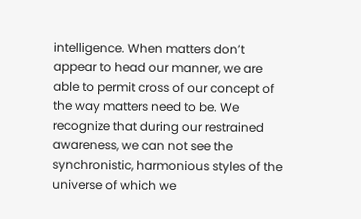intelligence. When matters don’t appear to head our manner, we are able to permit cross of our concept of the way matters need to be. We recognize that during our restrained awareness, we can not see the synchronistic, harmonious styles of the universe of which we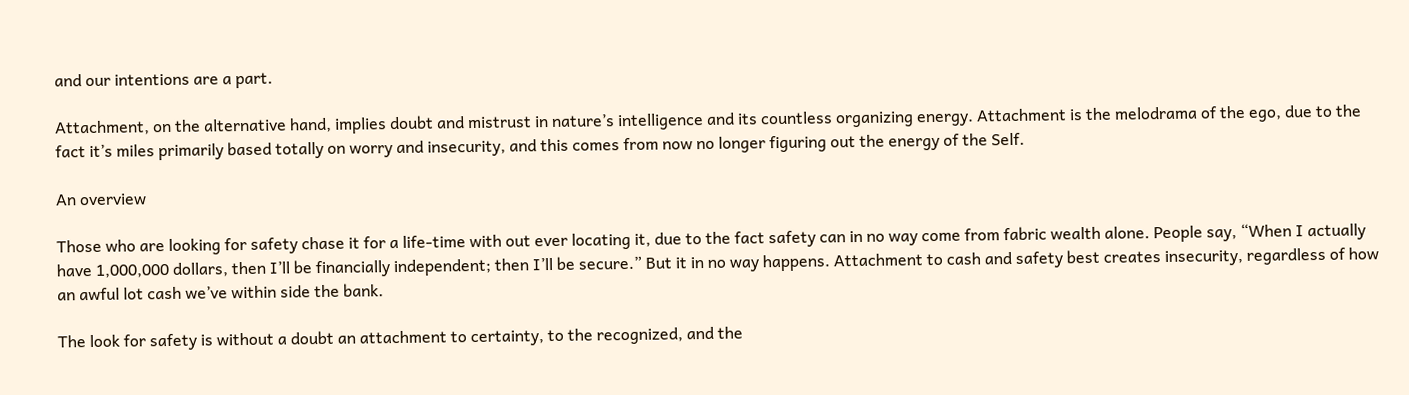and our intentions are a part.

Attachment, on the alternative hand, implies doubt and mistrust in nature’s intelligence and its countless organizing energy. Attachment is the melodrama of the ego, due to the fact it’s miles primarily based totally on worry and insecurity, and this comes from now no longer figuring out the energy of the Self.

An overview

Those who are looking for safety chase it for a life-time with out ever locating it, due to the fact safety can in no way come from fabric wealth alone. People say, “When I actually have 1,000,000 dollars, then I’ll be financially independent; then I’ll be secure.” But it in no way happens. Attachment to cash and safety best creates insecurity, regardless of how an awful lot cash we’ve within side the bank.

The look for safety is without a doubt an attachment to certainty, to the recognized, and the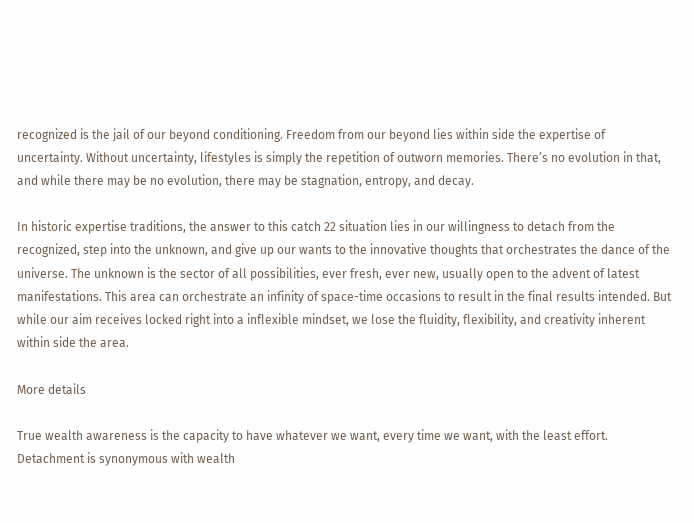recognized is the jail of our beyond conditioning. Freedom from our beyond lies within side the expertise of uncertainty. Without uncertainty, lifestyles is simply the repetition of outworn memories. There’s no evolution in that, and while there may be no evolution, there may be stagnation, entropy, and decay.

In historic expertise traditions, the answer to this catch 22 situation lies in our willingness to detach from the recognized, step into the unknown, and give up our wants to the innovative thoughts that orchestrates the dance of the universe. The unknown is the sector of all possibilities, ever fresh, ever new, usually open to the advent of latest manifestations. This area can orchestrate an infinity of space-time occasions to result in the final results intended. But while our aim receives locked right into a inflexible mindset, we lose the fluidity, flexibility, and creativity inherent within side the area.

More details

True wealth awareness is the capacity to have whatever we want, every time we want, with the least effort. Detachment is synonymous with wealth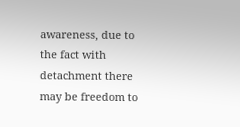awareness, due to the fact with detachment there may be freedom to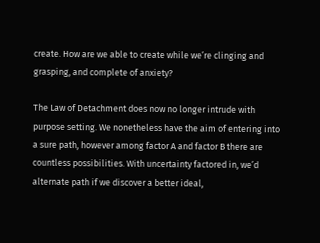create. How are we able to create while we’re clinging and grasping, and complete of anxiety?

The Law of Detachment does now no longer intrude with purpose setting. We nonetheless have the aim of entering into a sure path, however among factor A and factor B there are countless possibilities. With uncertainty factored in, we’d alternate path if we discover a better ideal,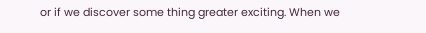or if we discover some thing greater exciting. When we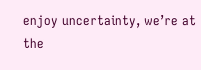enjoy uncertainty, we’re at the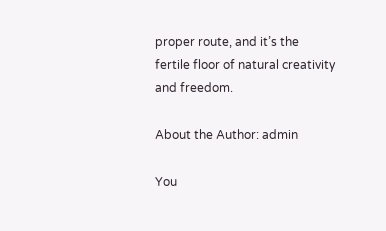proper route, and it’s the fertile floor of natural creativity and freedom.

About the Author: admin

You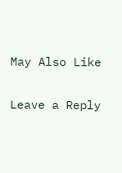May Also Like

Leave a Reply